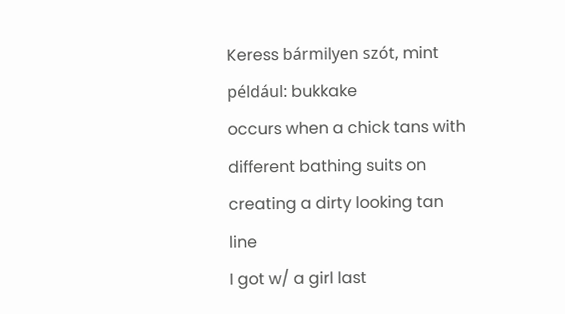Keress bármilyen szót, mint például: bukkake
occurs when a chick tans with different bathing suits on creating a dirty looking tan line
I got w/ a girl last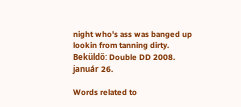night who's ass was banged up lookin from tanning dirty.
Beküldő: Double DD 2008. január 26.

Words related to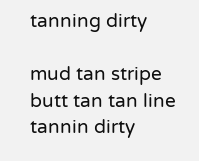tanning dirty

mud tan stripe butt tan tan line tannin dirty